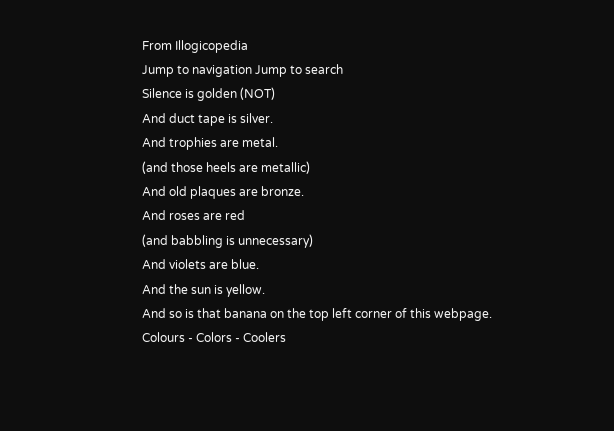From Illogicopedia
Jump to navigation Jump to search
Silence is golden (NOT)
And duct tape is silver.
And trophies are metal.
(and those heels are metallic)
And old plaques are bronze.
And roses are red
(and babbling is unnecessary)
And violets are blue.
And the sun is yellow.
And so is that banana on the top left corner of this webpage.
Colours - Colors - Coolers